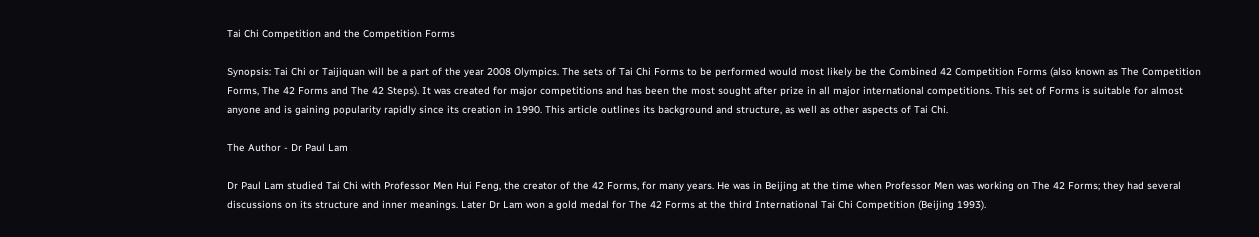Tai Chi Competition and the Competition Forms

Synopsis: Tai Chi or Taijiquan will be a part of the year 2008 Olympics. The sets of Tai Chi Forms to be performed would most likely be the Combined 42 Competition Forms (also known as The Competition Forms, The 42 Forms and The 42 Steps). It was created for major competitions and has been the most sought after prize in all major international competitions. This set of Forms is suitable for almost anyone and is gaining popularity rapidly since its creation in 1990. This article outlines its background and structure, as well as other aspects of Tai Chi.

The Author - Dr Paul Lam

Dr Paul Lam studied Tai Chi with Professor Men Hui Feng, the creator of the 42 Forms, for many years. He was in Beijing at the time when Professor Men was working on The 42 Forms; they had several discussions on its structure and inner meanings. Later Dr Lam won a gold medal for The 42 Forms at the third International Tai Chi Competition (Beijing 1993).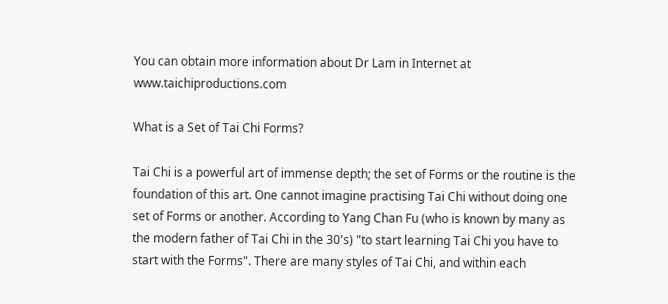You can obtain more information about Dr Lam in Internet at www.taichiproductions.com

What is a Set of Tai Chi Forms?

Tai Chi is a powerful art of immense depth; the set of Forms or the routine is the foundation of this art. One cannot imagine practising Tai Chi without doing one set of Forms or another. According to Yang Chan Fu (who is known by many as the modern father of Tai Chi in the 30's) "to start learning Tai Chi you have to start with the Forms". There are many styles of Tai Chi, and within each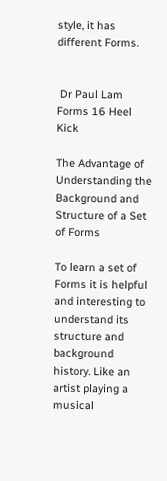style, it has different Forms.


 Dr Paul Lam Forms 16 Heel Kick

The Advantage of Understanding the Background and Structure of a Set of Forms

To learn a set of Forms it is helpful and interesting to understand its structure and background history. Like an artist playing a musical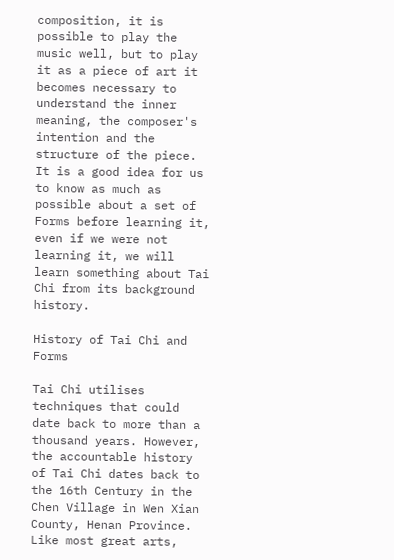composition, it is possible to play the music well, but to play it as a piece of art it becomes necessary to understand the inner meaning, the composer's intention and the structure of the piece. It is a good idea for us to know as much as possible about a set of Forms before learning it, even if we were not learning it, we will learn something about Tai Chi from its background history.

History of Tai Chi and Forms

Tai Chi utilises techniques that could date back to more than a thousand years. However, the accountable history of Tai Chi dates back to the 16th Century in the Chen Village in Wen Xian County, Henan Province. Like most great arts,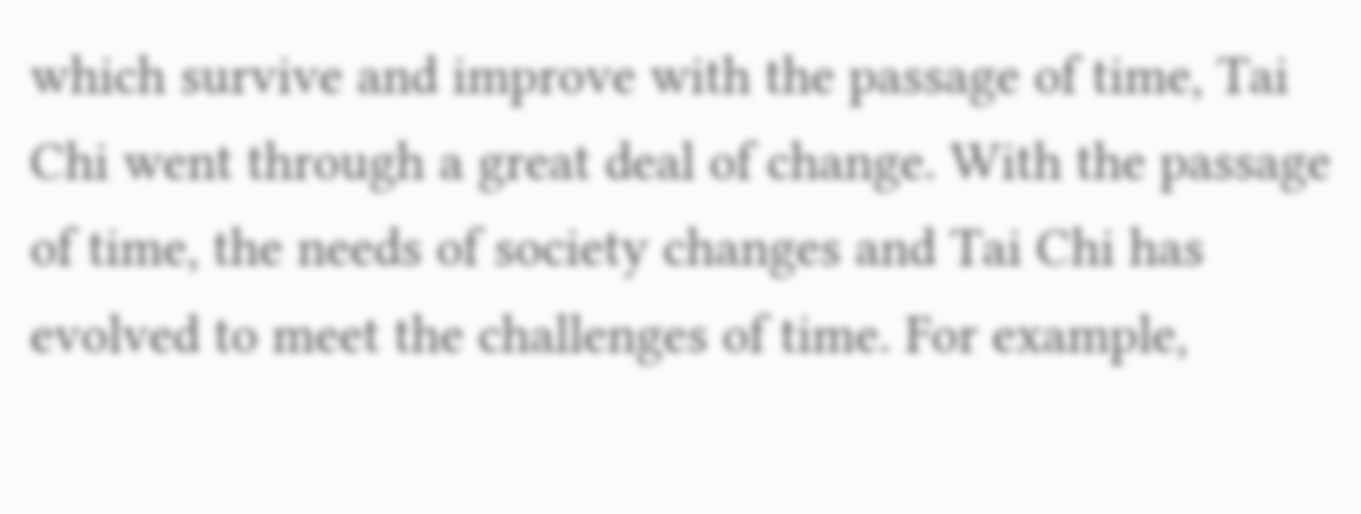which survive and improve with the passage of time, Tai Chi went through a great deal of change. With the passage of time, the needs of society changes and Tai Chi has evolved to meet the challenges of time. For example,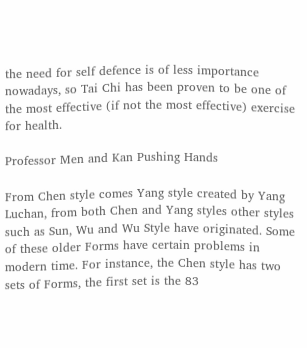the need for self defence is of less importance nowadays, so Tai Chi has been proven to be one of the most effective (if not the most effective) exercise for health.

Professor Men and Kan Pushing Hands

From Chen style comes Yang style created by Yang Luchan, from both Chen and Yang styles other styles such as Sun, Wu and Wu Style have originated. Some of these older Forms have certain problems in modern time. For instance, the Chen style has two sets of Forms, the first set is the 83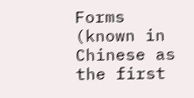Forms (known in Chinese as the first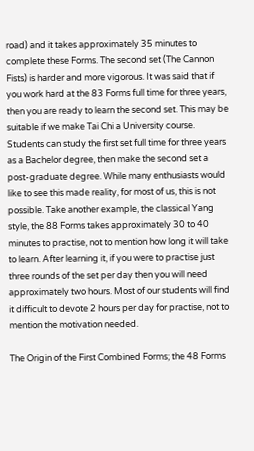road) and it takes approximately 35 minutes to complete these Forms. The second set (The Cannon Fists) is harder and more vigorous. It was said that if you work hard at the 83 Forms full time for three years, then you are ready to learn the second set. This may be suitable if we make Tai Chi a University course. Students can study the first set full time for three years as a Bachelor degree, then make the second set a post-graduate degree. While many enthusiasts would like to see this made reality, for most of us, this is not possible. Take another example, the classical Yang style, the 88 Forms takes approximately 30 to 40 minutes to practise, not to mention how long it will take to learn. After learning it, if you were to practise just three rounds of the set per day then you will need approximately two hours. Most of our students will find it difficult to devote 2 hours per day for practise, not to mention the motivation needed.

The Origin of the First Combined Forms; the 48 Forms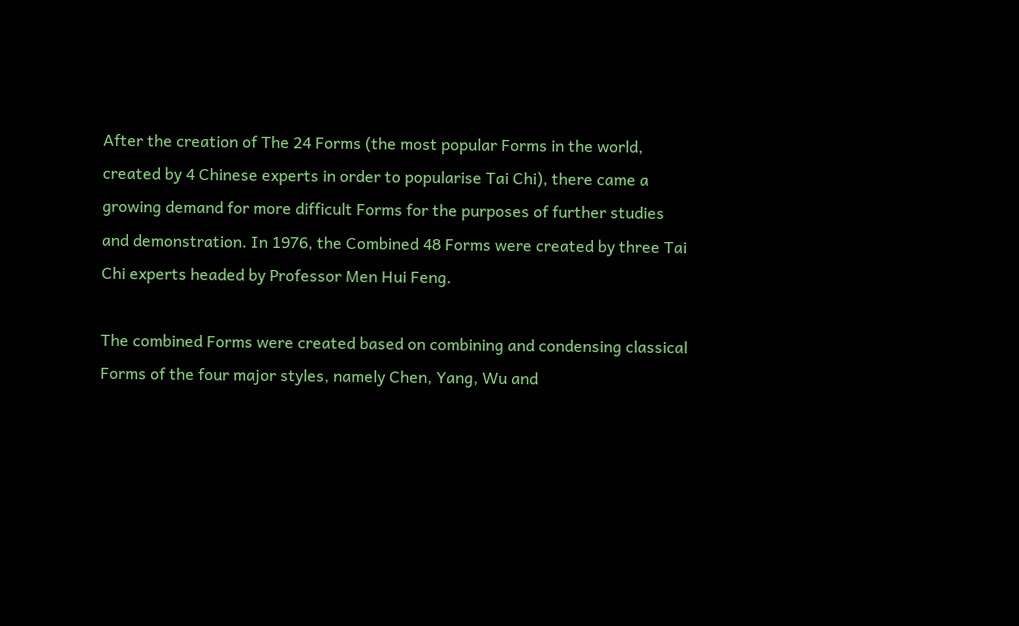After the creation of The 24 Forms (the most popular Forms in the world, created by 4 Chinese experts in order to popularise Tai Chi), there came a growing demand for more difficult Forms for the purposes of further studies and demonstration. In 1976, the Combined 48 Forms were created by three Tai Chi experts headed by Professor Men Hui Feng.

The combined Forms were created based on combining and condensing classical Forms of the four major styles, namely Chen, Yang, Wu and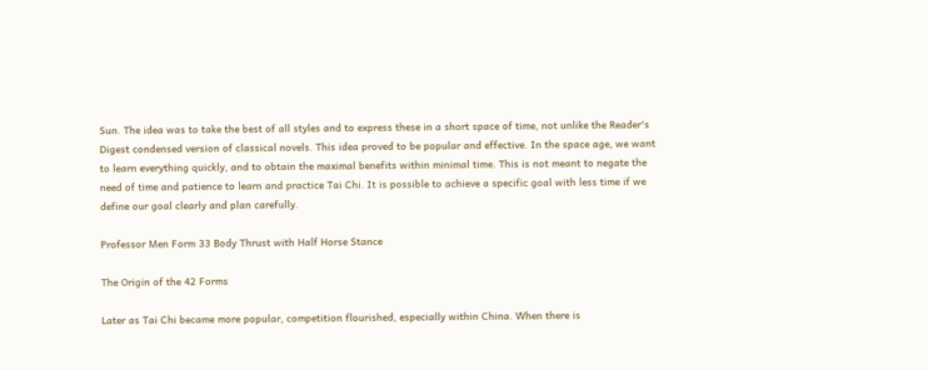Sun. The idea was to take the best of all styles and to express these in a short space of time, not unlike the Reader's Digest condensed version of classical novels. This idea proved to be popular and effective. In the space age, we want to learn everything quickly, and to obtain the maximal benefits within minimal time. This is not meant to negate the need of time and patience to learn and practice Tai Chi. It is possible to achieve a specific goal with less time if we define our goal clearly and plan carefully.

Professor Men Form 33 Body Thrust with Half Horse Stance

The Origin of the 42 Forms

Later as Tai Chi became more popular, competition flourished, especially within China. When there is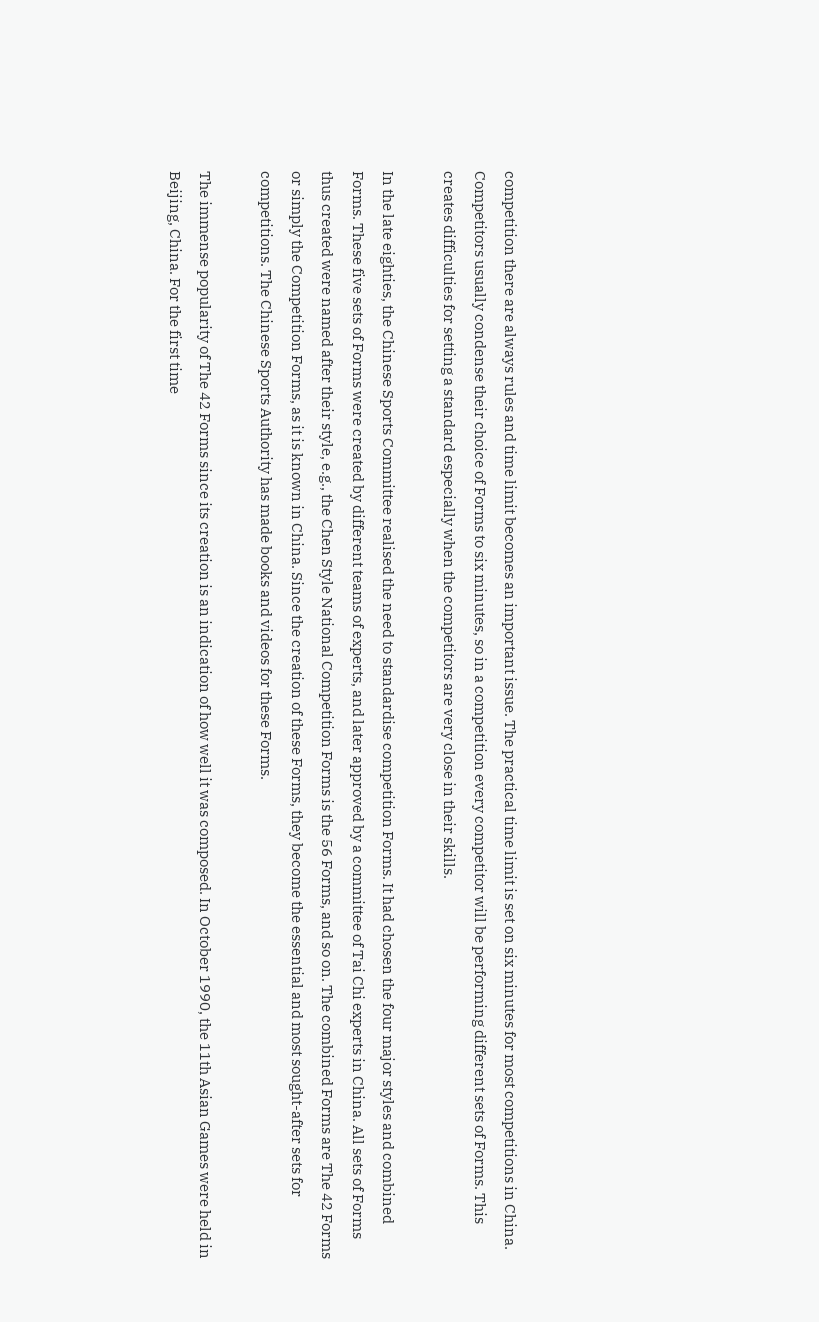competition there are always rules and time limit becomes an important issue. The practical time limit is set on six minutes for most competitions in China. Competitors usually condense their choice of Forms to six minutes, so in a competition every competitor will be performing different sets of Forms. This creates difficulties for setting a standard especially when the competitors are very close in their skills.

In the late eighties, the Chinese Sports Committee realised the need to standardise competition Forms. It had chosen the four major styles and combined Forms. These five sets of Forms were created by different teams of experts, and later approved by a committee of Tai Chi experts in China. All sets of Forms thus created were named after their style, e.g., the Chen Style National Competition Forms is the 56 Forms, and so on. The combined Forms are The 42 Forms or simply the Competition Forms, as it is known in China. Since the creation of these Forms, they become the essential and most sought-after sets for competitions. The Chinese Sports Authority has made books and videos for these Forms.

The immense popularity of The 42 Forms since its creation is an indication of how well it was composed. In October 1990, the 11th Asian Games were held in Beijing, China. For the first time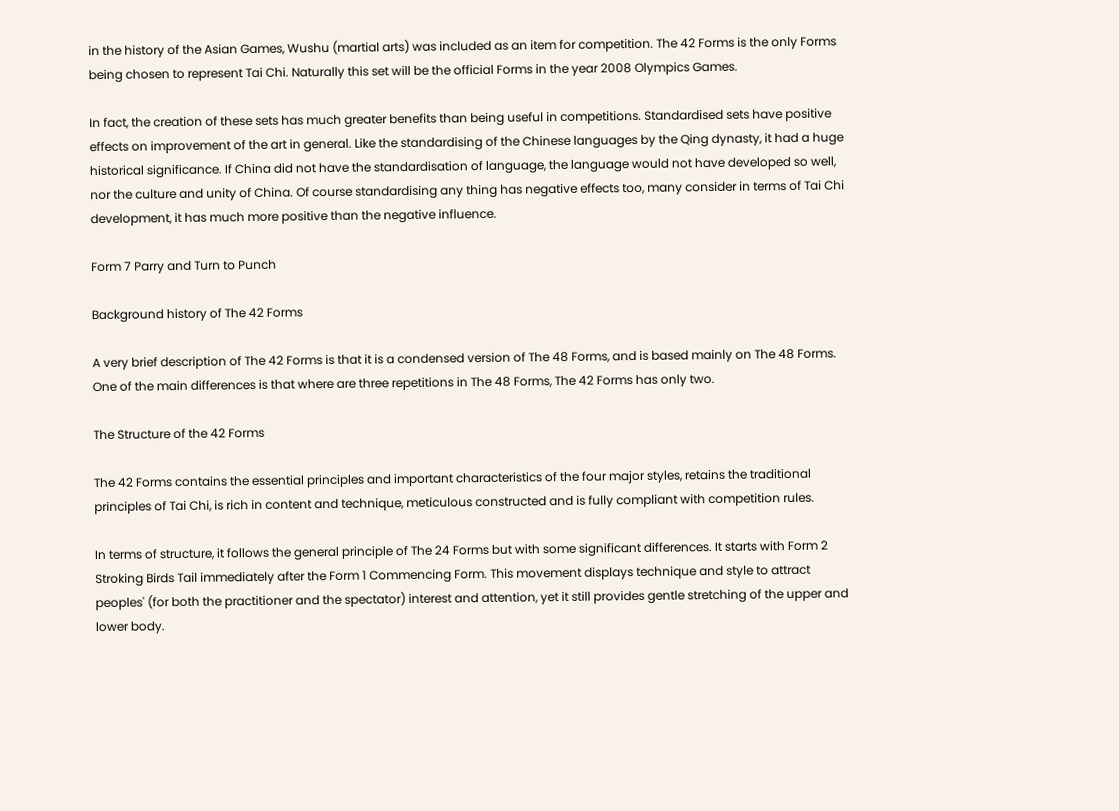in the history of the Asian Games, Wushu (martial arts) was included as an item for competition. The 42 Forms is the only Forms being chosen to represent Tai Chi. Naturally this set will be the official Forms in the year 2008 Olympics Games.

In fact, the creation of these sets has much greater benefits than being useful in competitions. Standardised sets have positive effects on improvement of the art in general. Like the standardising of the Chinese languages by the Qing dynasty, it had a huge historical significance. If China did not have the standardisation of language, the language would not have developed so well, nor the culture and unity of China. Of course standardising any thing has negative effects too, many consider in terms of Tai Chi development, it has much more positive than the negative influence.

Form 7 Parry and Turn to Punch

Background history of The 42 Forms

A very brief description of The 42 Forms is that it is a condensed version of The 48 Forms, and is based mainly on The 48 Forms. One of the main differences is that where are three repetitions in The 48 Forms, The 42 Forms has only two.

The Structure of the 42 Forms

The 42 Forms contains the essential principles and important characteristics of the four major styles, retains the traditional principles of Tai Chi, is rich in content and technique, meticulous constructed and is fully compliant with competition rules.

In terms of structure, it follows the general principle of The 24 Forms but with some significant differences. It starts with Form 2 Stroking Birds Tail immediately after the Form 1 Commencing Form. This movement displays technique and style to attract peoples' (for both the practitioner and the spectator) interest and attention, yet it still provides gentle stretching of the upper and lower body.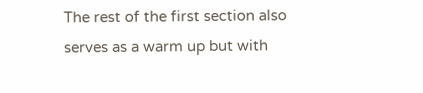The rest of the first section also serves as a warm up but with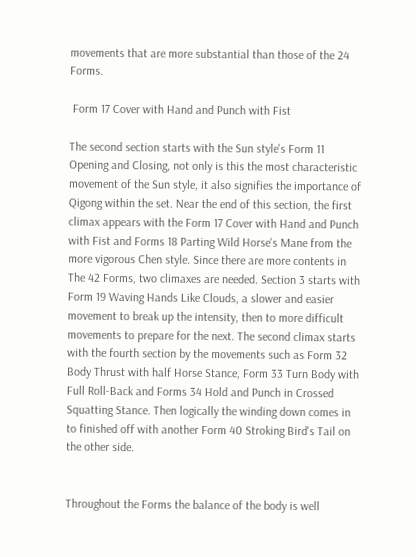movements that are more substantial than those of the 24 Forms.

 Form 17 Cover with Hand and Punch with Fist

The second section starts with the Sun style's Form 11 Opening and Closing, not only is this the most characteristic movement of the Sun style, it also signifies the importance of Qigong within the set. Near the end of this section, the first climax appears with the Form 17 Cover with Hand and Punch with Fist and Forms 18 Parting Wild Horse's Mane from the more vigorous Chen style. Since there are more contents in The 42 Forms, two climaxes are needed. Section 3 starts with Form 19 Waving Hands Like Clouds, a slower and easier movement to break up the intensity, then to more difficult movements to prepare for the next. The second climax starts with the fourth section by the movements such as Form 32 Body Thrust with half Horse Stance, Form 33 Turn Body with Full Roll-Back and Forms 34 Hold and Punch in Crossed Squatting Stance. Then logically the winding down comes in to finished off with another Form 40 Stroking Bird's Tail on the other side.


Throughout the Forms the balance of the body is well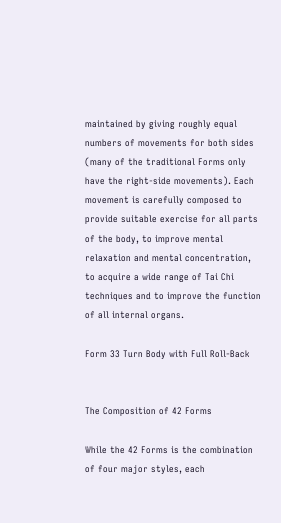maintained by giving roughly equal numbers of movements for both sides (many of the traditional Forms only have the right-side movements). Each movement is carefully composed to provide suitable exercise for all parts of the body, to improve mental relaxation and mental concentration, to acquire a wide range of Tai Chi techniques and to improve the function of all internal organs.

Form 33 Turn Body with Full Roll-Back


The Composition of 42 Forms

While the 42 Forms is the combination of four major styles, each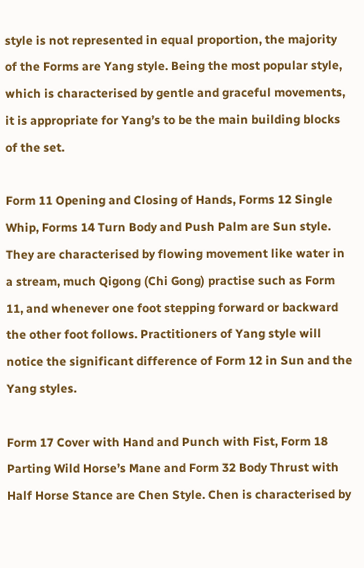style is not represented in equal proportion, the majority of the Forms are Yang style. Being the most popular style, which is characterised by gentle and graceful movements, it is appropriate for Yang’s to be the main building blocks of the set.

Form 11 Opening and Closing of Hands, Forms 12 Single Whip, Forms 14 Turn Body and Push Palm are Sun style. They are characterised by flowing movement like water in a stream, much Qigong (Chi Gong) practise such as Form 11, and whenever one foot stepping forward or backward the other foot follows. Practitioners of Yang style will notice the significant difference of Form 12 in Sun and the Yang styles.

Form 17 Cover with Hand and Punch with Fist, Form 18 Parting Wild Horse’s Mane and Form 32 Body Thrust with Half Horse Stance are Chen Style. Chen is characterised by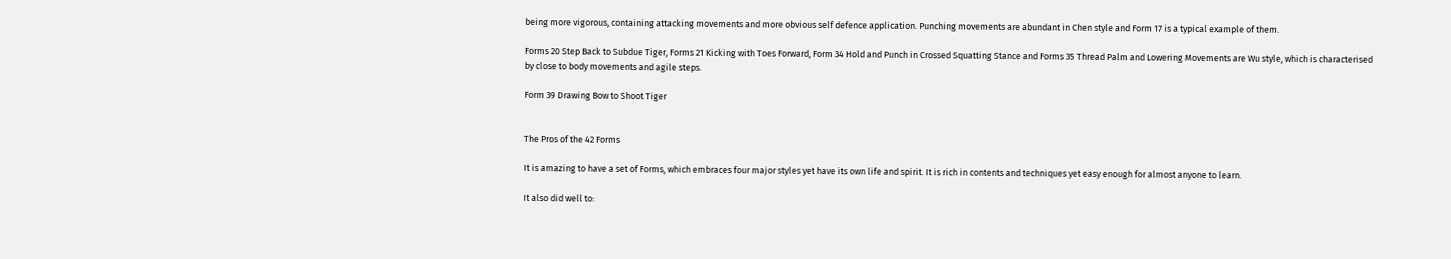being more vigorous, containing attacking movements and more obvious self defence application. Punching movements are abundant in Chen style and Form 17 is a typical example of them.

Forms 20 Step Back to Subdue Tiger, Forms 21 Kicking with Toes Forward, Form 34 Hold and Punch in Crossed Squatting Stance and Forms 35 Thread Palm and Lowering Movements are Wu style, which is characterised by close to body movements and agile steps.

Form 39 Drawing Bow to Shoot Tiger


The Pros of the 42 Forms

It is amazing to have a set of Forms, which embraces four major styles yet have its own life and spirit. It is rich in contents and techniques yet easy enough for almost anyone to learn.

It also did well to: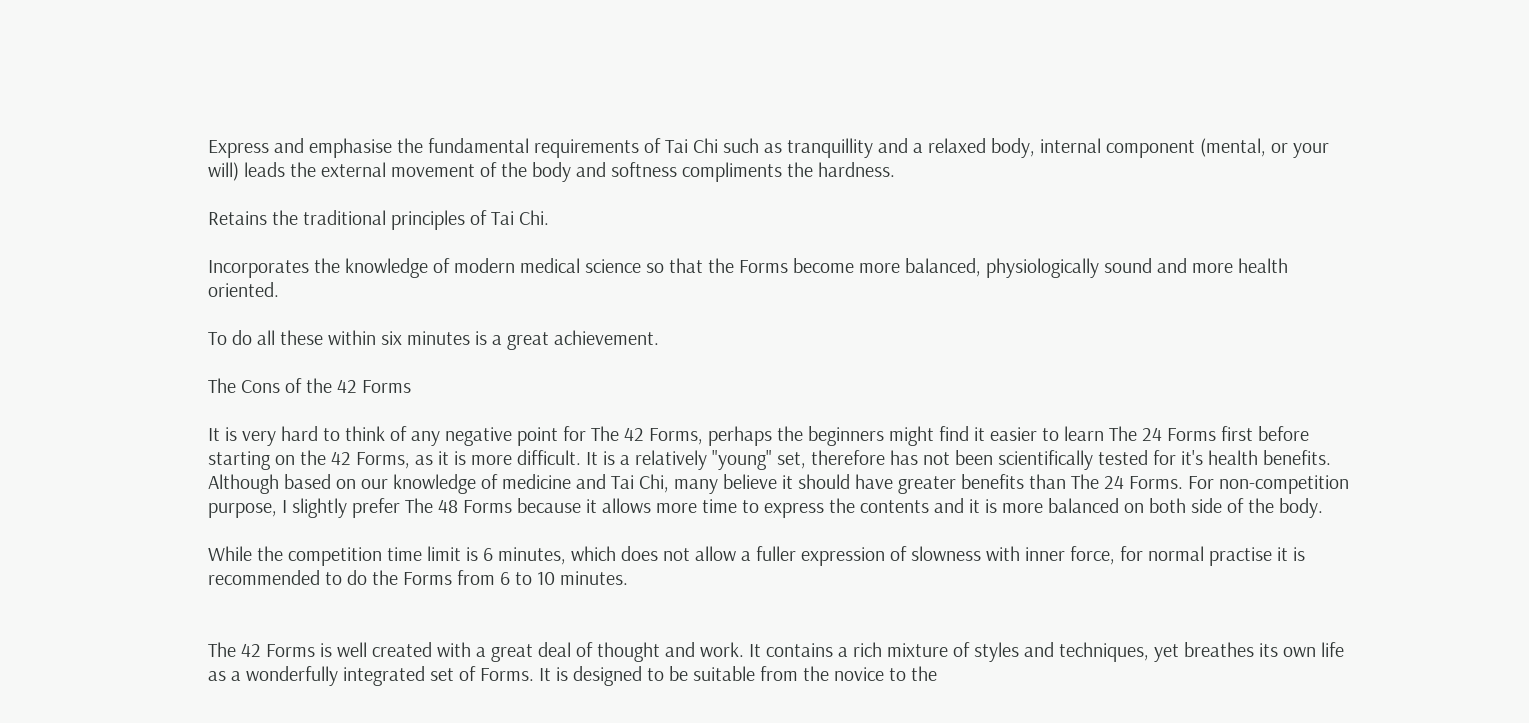Express and emphasise the fundamental requirements of Tai Chi such as tranquillity and a relaxed body, internal component (mental, or your will) leads the external movement of the body and softness compliments the hardness.

Retains the traditional principles of Tai Chi.

Incorporates the knowledge of modern medical science so that the Forms become more balanced, physiologically sound and more health oriented.

To do all these within six minutes is a great achievement.

The Cons of the 42 Forms

It is very hard to think of any negative point for The 42 Forms, perhaps the beginners might find it easier to learn The 24 Forms first before starting on the 42 Forms, as it is more difficult. It is a relatively "young" set, therefore has not been scientifically tested for it's health benefits. Although based on our knowledge of medicine and Tai Chi, many believe it should have greater benefits than The 24 Forms. For non-competition purpose, I slightly prefer The 48 Forms because it allows more time to express the contents and it is more balanced on both side of the body.

While the competition time limit is 6 minutes, which does not allow a fuller expression of slowness with inner force, for normal practise it is recommended to do the Forms from 6 to 10 minutes.


The 42 Forms is well created with a great deal of thought and work. It contains a rich mixture of styles and techniques, yet breathes its own life as a wonderfully integrated set of Forms. It is designed to be suitable from the novice to the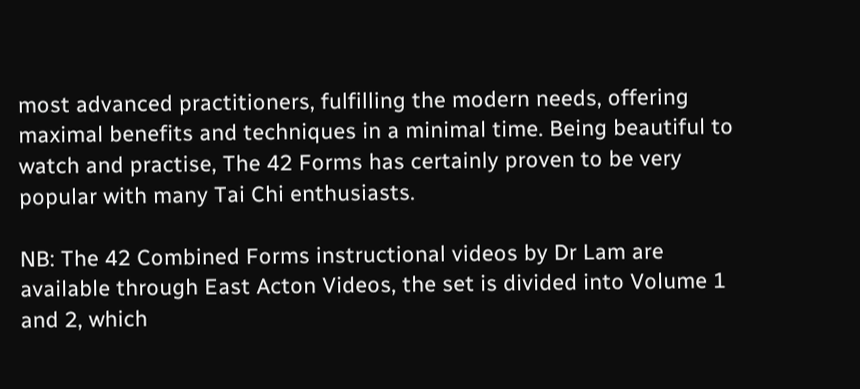most advanced practitioners, fulfilling the modern needs, offering maximal benefits and techniques in a minimal time. Being beautiful to watch and practise, The 42 Forms has certainly proven to be very popular with many Tai Chi enthusiasts.

NB: The 42 Combined Forms instructional videos by Dr Lam are available through East Acton Videos, the set is divided into Volume 1 and 2, which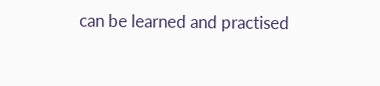can be learned and practised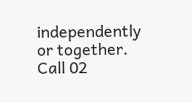independently or together. Call 02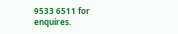9533 6511 for enquires.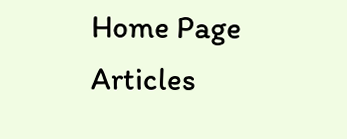Home Page   Articles